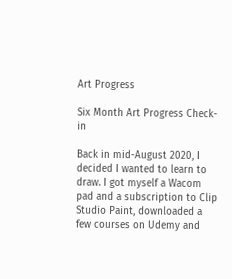Art Progress

Six Month Art Progress Check-in

Back in mid-August 2020, I decided I wanted to learn to draw. I got myself a Wacom pad and a subscription to Clip Studio Paint, downloaded a few courses on Udemy and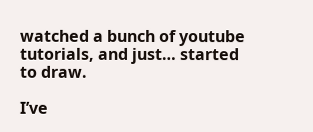watched a bunch of youtube tutorials, and just… started to draw.

I’ve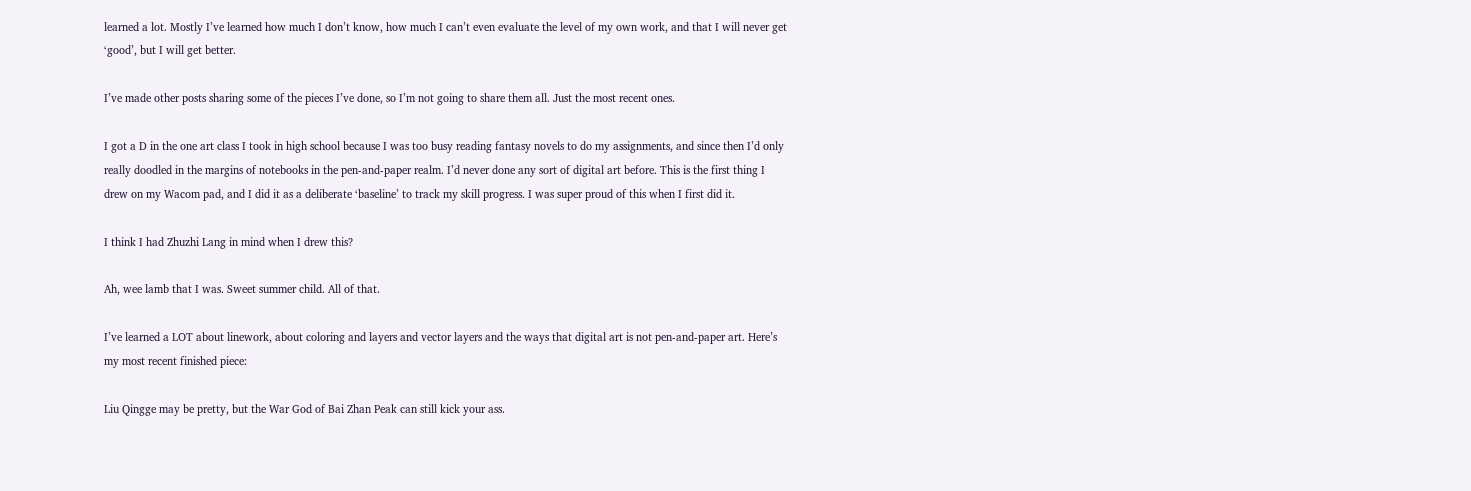learned a lot. Mostly I’ve learned how much I don’t know, how much I can’t even evaluate the level of my own work, and that I will never get ‘good’, but I will get better.

I’ve made other posts sharing some of the pieces I’ve done, so I’m not going to share them all. Just the most recent ones.

I got a D in the one art class I took in high school because I was too busy reading fantasy novels to do my assignments, and since then I’d only really doodled in the margins of notebooks in the pen-and-paper realm. I’d never done any sort of digital art before. This is the first thing I drew on my Wacom pad, and I did it as a deliberate ‘baseline’ to track my skill progress. I was super proud of this when I first did it.

I think I had Zhuzhi Lang in mind when I drew this?

Ah, wee lamb that I was. Sweet summer child. All of that.

I’ve learned a LOT about linework, about coloring and layers and vector layers and the ways that digital art is not pen-and-paper art. Here’s my most recent finished piece:

Liu Qingge may be pretty, but the War God of Bai Zhan Peak can still kick your ass.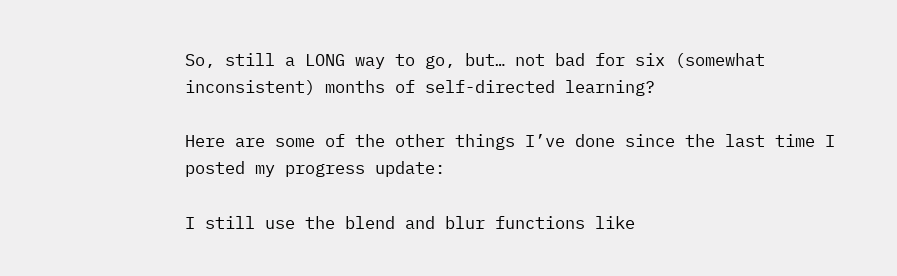So, still a LONG way to go, but… not bad for six (somewhat inconsistent) months of self-directed learning?

Here are some of the other things I’ve done since the last time I posted my progress update:

I still use the blend and blur functions like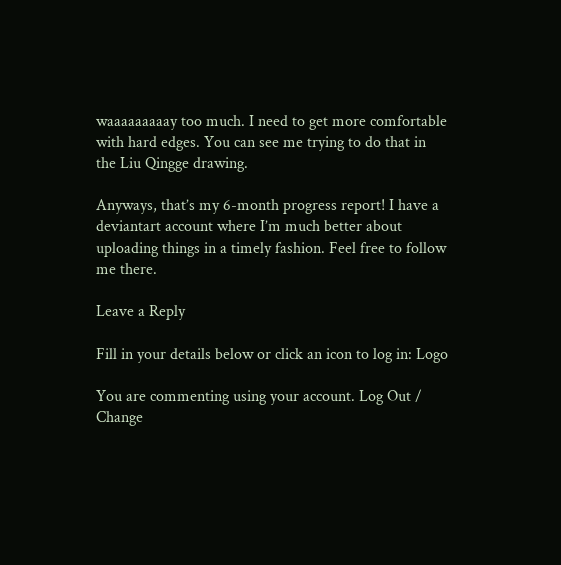waaaaaaaaay too much. I need to get more comfortable with hard edges. You can see me trying to do that in the Liu Qingge drawing.

Anyways, that’s my 6-month progress report! I have a deviantart account where I’m much better about uploading things in a timely fashion. Feel free to follow me there.

Leave a Reply

Fill in your details below or click an icon to log in: Logo

You are commenting using your account. Log Out /  Change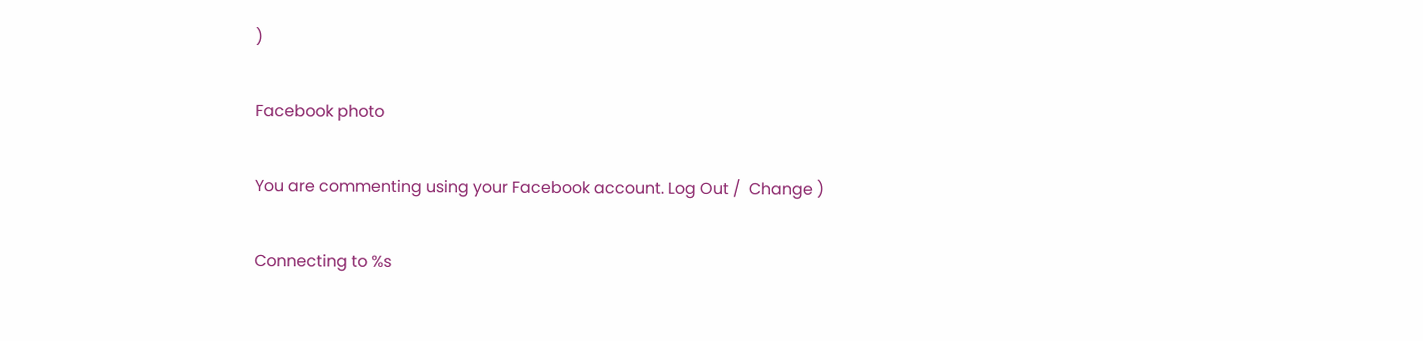)

Facebook photo

You are commenting using your Facebook account. Log Out /  Change )

Connecting to %s